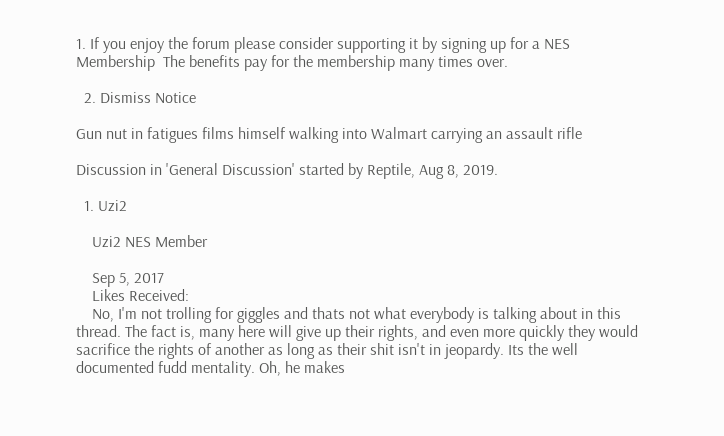1. If you enjoy the forum please consider supporting it by signing up for a NES Membership  The benefits pay for the membership many times over.

  2. Dismiss Notice

Gun nut in fatigues films himself walking into Walmart carrying an assault rifle

Discussion in 'General Discussion' started by Reptile, Aug 8, 2019.

  1. Uzi2

    Uzi2 NES Member

    Sep 5, 2017
    Likes Received:
    No, I'm not trolling for giggles and thats not what everybody is talking about in this thread. The fact is, many here will give up their rights, and even more quickly they would sacrifice the rights of another as long as their shit isn't in jeopardy. Its the well documented fudd mentality. Oh, he makes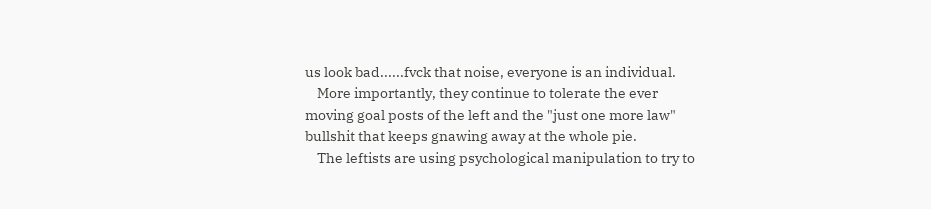us look bad......fvck that noise, everyone is an individual.
    More importantly, they continue to tolerate the ever moving goal posts of the left and the "just one more law" bullshit that keeps gnawing away at the whole pie.
    The leftists are using psychological manipulation to try to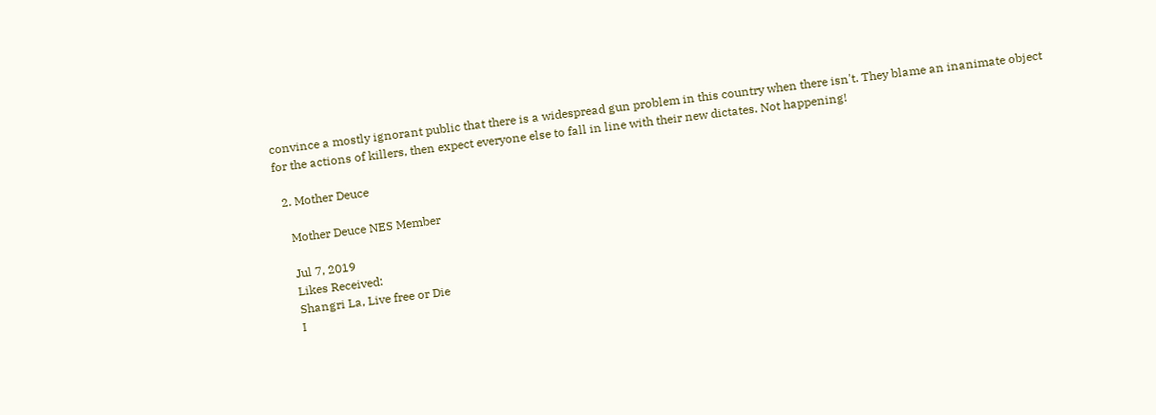convince a mostly ignorant public that there is a widespread gun problem in this country when there isn't. They blame an inanimate object for the actions of killers, then expect everyone else to fall in line with their new dictates. Not happening!

  2. Mother Deuce

    Mother Deuce NES Member

    Jul 7, 2019
    Likes Received:
    Shangri La, Live free or Die
    I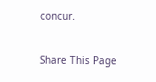concur.

Share This Page